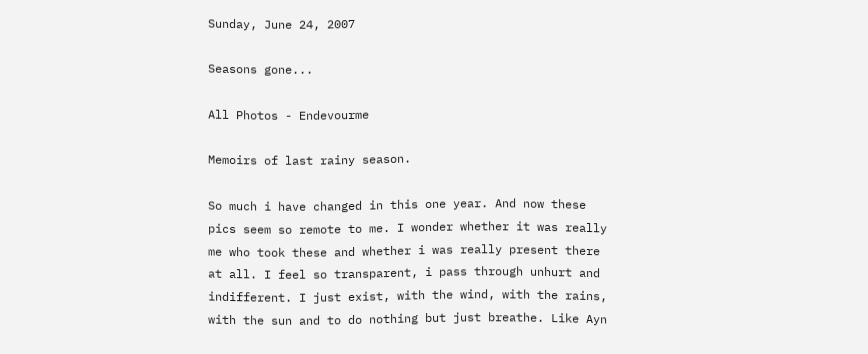Sunday, June 24, 2007

Seasons gone...

All Photos - Endevourme

Memoirs of last rainy season.

So much i have changed in this one year. And now these pics seem so remote to me. I wonder whether it was really me who took these and whether i was really present there at all. I feel so transparent, i pass through unhurt and indifferent. I just exist, with the wind, with the rains, with the sun and to do nothing but just breathe. Like Ayn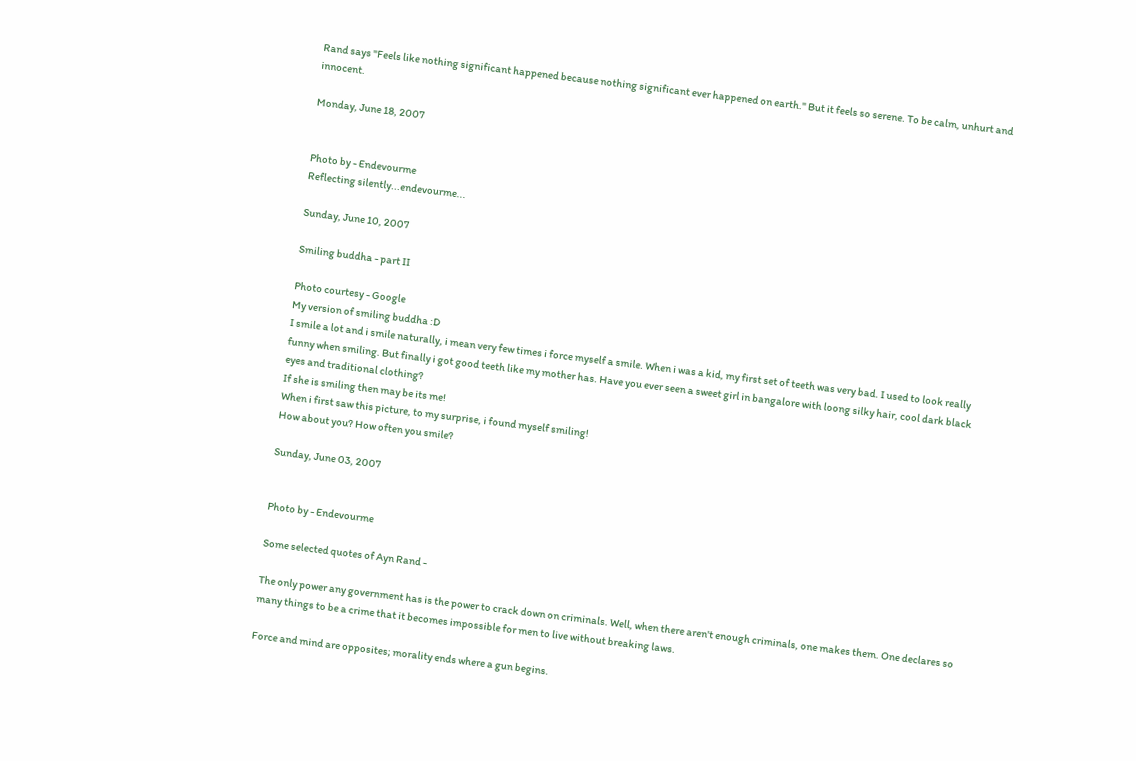Rand says "Feels like nothing significant happened because nothing significant ever happened on earth." But it feels so serene. To be calm, unhurt and innocent.

Monday, June 18, 2007


Photo by - Endevourme
Reflecting silently...endevourme...

Sunday, June 10, 2007

Smiling buddha - part II

Photo courtesy - Google
My version of smiling buddha :D
I smile a lot and i smile naturally, i mean very few times i force myself a smile. When i was a kid, my first set of teeth was very bad. I used to look really funny when smiling. But finally i got good teeth like my mother has. Have you ever seen a sweet girl in bangalore with loong silky hair, cool dark black eyes and traditional clothing?
If she is smiling then may be its me!
When i first saw this picture, to my surprise, i found myself smiling!
How about you? How often you smile?

Sunday, June 03, 2007


Photo by - Endevourme

Some selected quotes of Ayn Rand -

The only power any government has is the power to crack down on criminals. Well, when there aren't enough criminals, one makes them. One declares so many things to be a crime that it becomes impossible for men to live without breaking laws.

Force and mind are opposites; morality ends where a gun begins.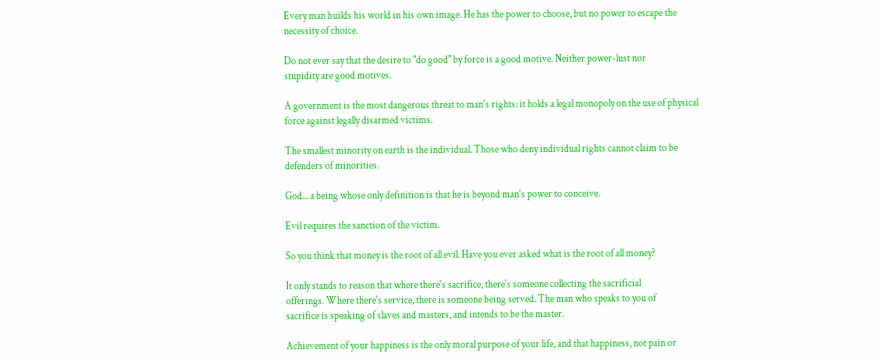Every man builds his world in his own image. He has the power to choose, but no power to escape the necessity of choice.

Do not ever say that the desire to "do good" by force is a good motive. Neither power-lust nor
stupidity are good motives.

A government is the most dangerous threat to man's rights: it holds a legal monopoly on the use of physical force against legally disarmed victims.

The smallest minority on earth is the individual. Those who deny individual rights cannot claim to be defenders of minorities.

God... a being whose only definition is that he is beyond man's power to conceive.

Evil requires the sanction of the victim.

So you think that money is the root of all evil. Have you ever asked what is the root of all money?

It only stands to reason that where there's sacrifice, there's someone collecting the sacrificial
offerings. Where there's service, there is someone being served. The man who speaks to you of
sacrifice is speaking of slaves and masters, and intends to be the master.

Achievement of your happiness is the only moral purpose of your life, and that happiness, not pain or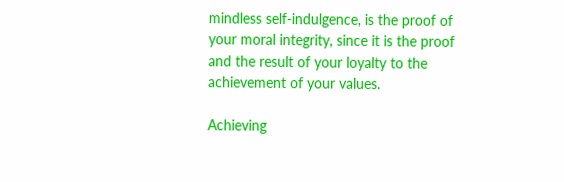mindless self-indulgence, is the proof of your moral integrity, since it is the proof and the result of your loyalty to the achievement of your values.

Achieving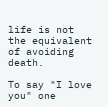life is not the equivalent of avoiding death.

To say "I love you" one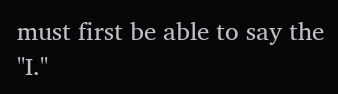must first be able to say the "I."